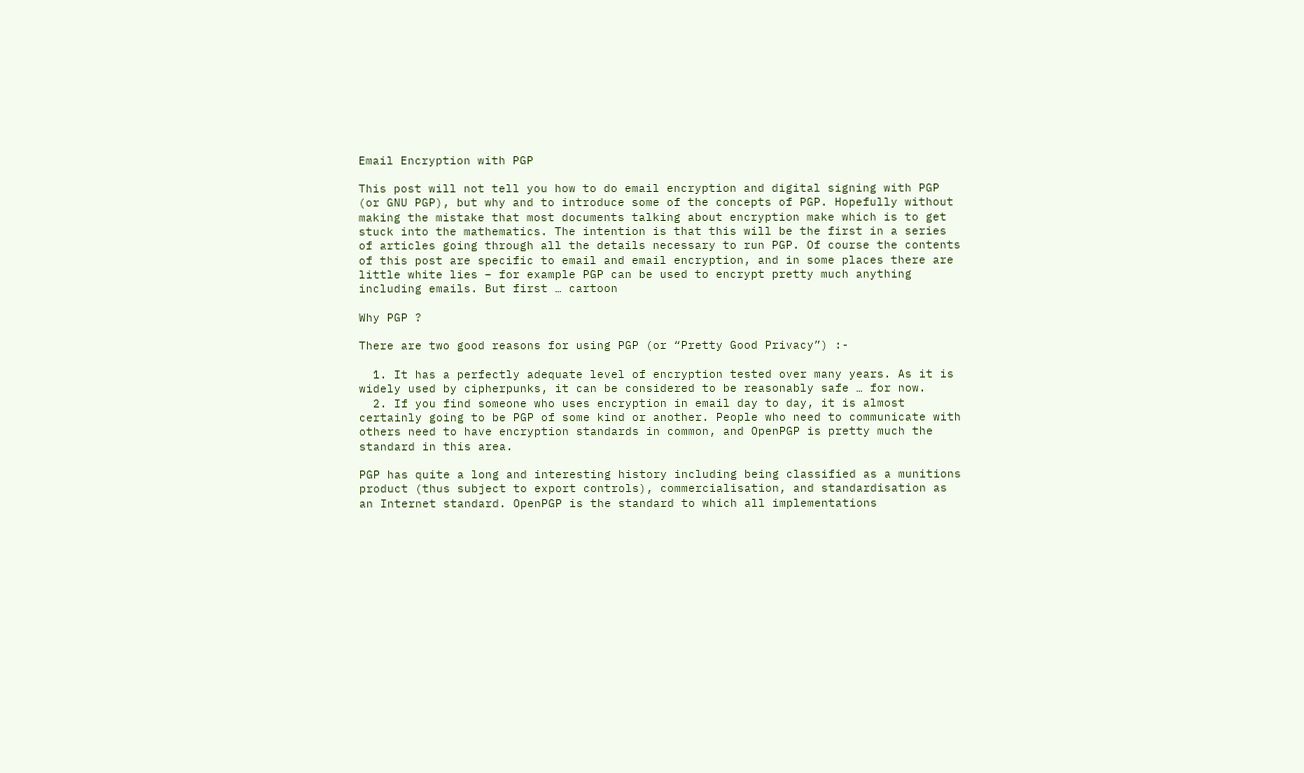Email Encryption with PGP

This post will not tell you how to do email encryption and digital signing with PGP (or GNU PGP), but why and to introduce some of the concepts of PGP. Hopefully without making the mistake that most documents talking about encryption make which is to get stuck into the mathematics. The intention is that this will be the first in a series of articles going through all the details necessary to run PGP. Of course the contents of this post are specific to email and email encryption, and in some places there are little white lies – for example PGP can be used to encrypt pretty much anything including emails. But first … cartoon

Why PGP ?

There are two good reasons for using PGP (or “Pretty Good Privacy”) :-

  1. It has a perfectly adequate level of encryption tested over many years. As it is widely used by cipherpunks, it can be considered to be reasonably safe … for now.
  2. If you find someone who uses encryption in email day to day, it is almost certainly going to be PGP of some kind or another. People who need to communicate with others need to have encryption standards in common, and OpenPGP is pretty much the standard in this area.

PGP has quite a long and interesting history including being classified as a munitions product (thus subject to export controls), commercialisation, and standardisation as an Internet standard. OpenPGP is the standard to which all implementations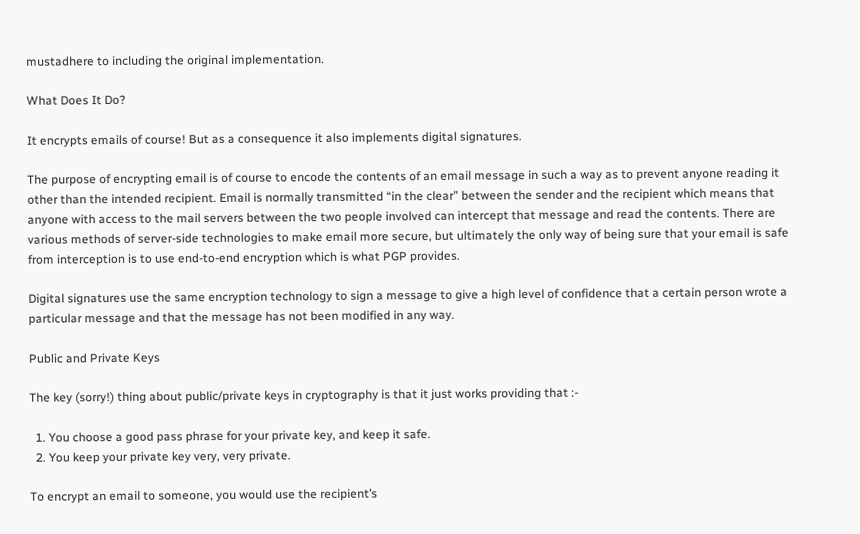mustadhere to including the original implementation.

What Does It Do?

It encrypts emails of course! But as a consequence it also implements digital signatures.

The purpose of encrypting email is of course to encode the contents of an email message in such a way as to prevent anyone reading it other than the intended recipient. Email is normally transmitted “in the clear” between the sender and the recipient which means that anyone with access to the mail servers between the two people involved can intercept that message and read the contents. There are various methods of server-side technologies to make email more secure, but ultimately the only way of being sure that your email is safe from interception is to use end-to-end encryption which is what PGP provides.

Digital signatures use the same encryption technology to sign a message to give a high level of confidence that a certain person wrote a particular message and that the message has not been modified in any way.

Public and Private Keys

The key (sorry!) thing about public/private keys in cryptography is that it just works providing that :-

  1. You choose a good pass phrase for your private key, and keep it safe.
  2. You keep your private key very, very private.

To encrypt an email to someone, you would use the recipient’s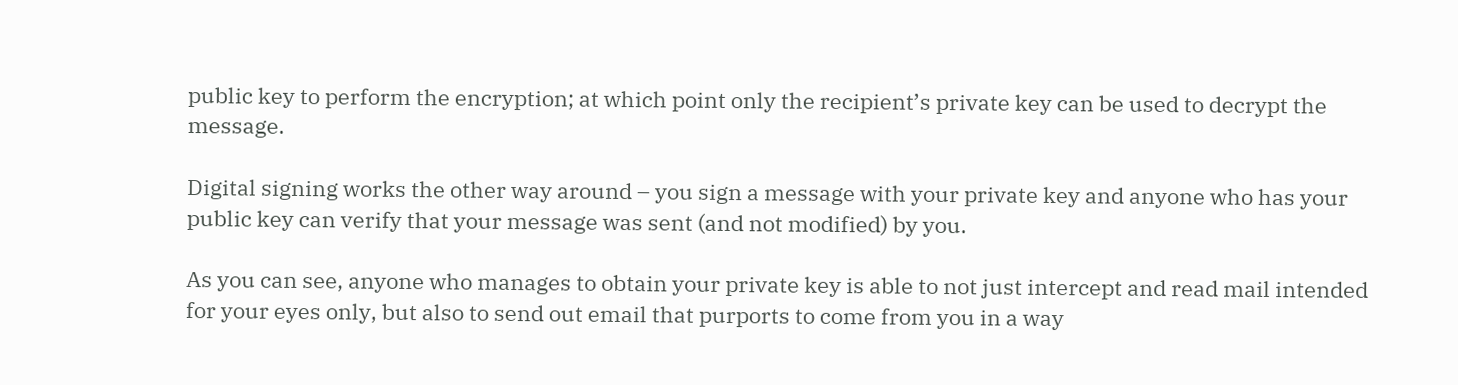public key to perform the encryption; at which point only the recipient’s private key can be used to decrypt the message.

Digital signing works the other way around – you sign a message with your private key and anyone who has your public key can verify that your message was sent (and not modified) by you.

As you can see, anyone who manages to obtain your private key is able to not just intercept and read mail intended for your eyes only, but also to send out email that purports to come from you in a way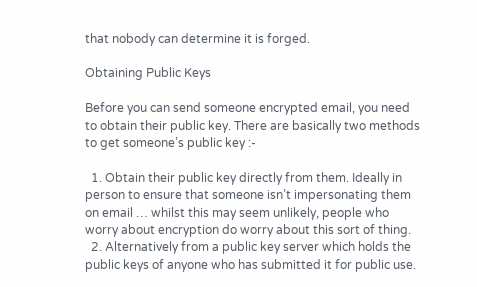that nobody can determine it is forged.

Obtaining Public Keys

Before you can send someone encrypted email, you need to obtain their public key. There are basically two methods to get someone’s public key :-

  1. Obtain their public key directly from them. Ideally in person to ensure that someone isn’t impersonating them on email … whilst this may seem unlikely, people who worry about encryption do worry about this sort of thing.
  2. Alternatively from a public key server which holds the public keys of anyone who has submitted it for public use.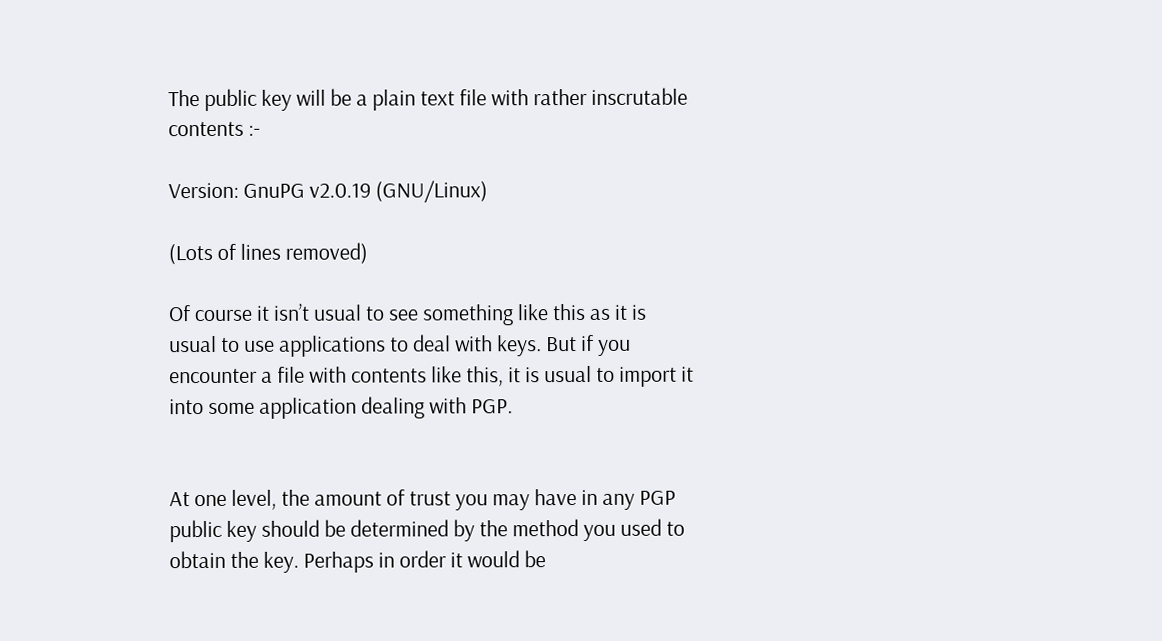The public key will be a plain text file with rather inscrutable contents :-

Version: GnuPG v2.0.19 (GNU/Linux)

(Lots of lines removed)

Of course it isn’t usual to see something like this as it is usual to use applications to deal with keys. But if you encounter a file with contents like this, it is usual to import it into some application dealing with PGP.


At one level, the amount of trust you may have in any PGP public key should be determined by the method you used to obtain the key. Perhaps in order it would be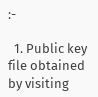:-

  1. Public key file obtained by visiting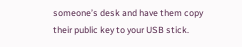someone’s desk and have them copy their public key to your USB stick.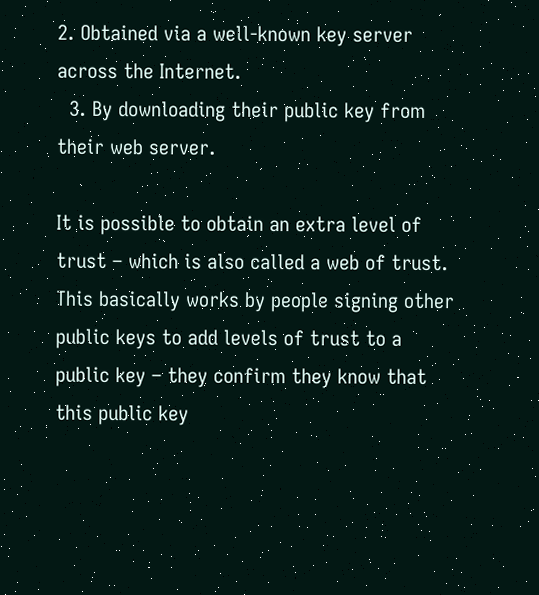2. Obtained via a well-known key server across the Internet.
  3. By downloading their public key from their web server.

It is possible to obtain an extra level of trust – which is also called a web of trust.  This basically works by people signing other public keys to add levels of trust to a public key – they confirm they know that this public key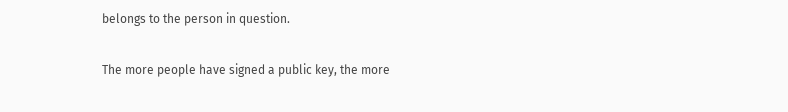belongs to the person in question.

The more people have signed a public key, the more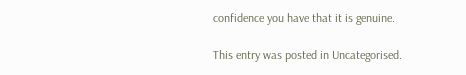confidence you have that it is genuine.

This entry was posted in Uncategorised.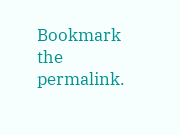Bookmark the permalink.